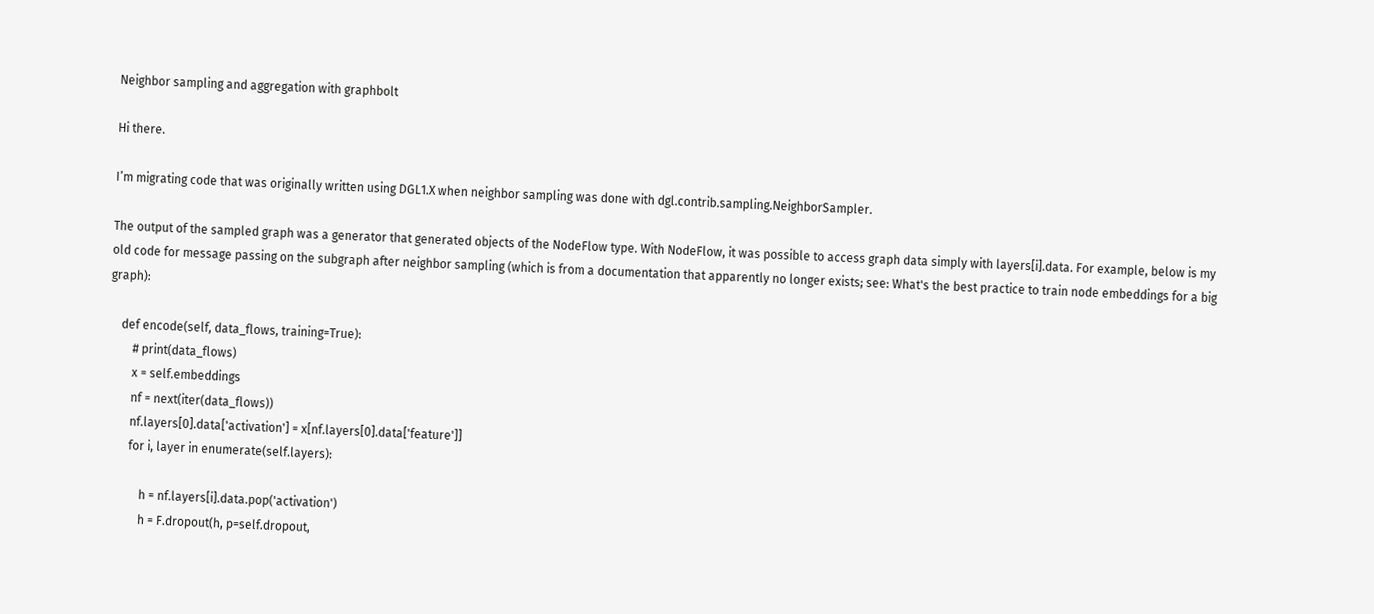Neighbor sampling and aggregation with graphbolt

Hi there.

I’m migrating code that was originally written using DGL1.X when neighbor sampling was done with dgl.contrib.sampling.NeighborSampler.

The output of the sampled graph was a generator that generated objects of the NodeFlow type. With NodeFlow, it was possible to access graph data simply with layers[i].data. For example, below is my old code for message passing on the subgraph after neighbor sampling (which is from a documentation that apparently no longer exists; see: What's the best practice to train node embeddings for a big graph):

    def encode(self, data_flows, training=True):
        # print(data_flows)
        x = self.embeddings
        nf = next(iter(data_flows))
        nf.layers[0].data['activation'] = x[nf.layers[0].data['feature']]
        for i, layer in enumerate(self.layers):

            h = nf.layers[i].data.pop('activation')
            h = F.dropout(h, p=self.dropout,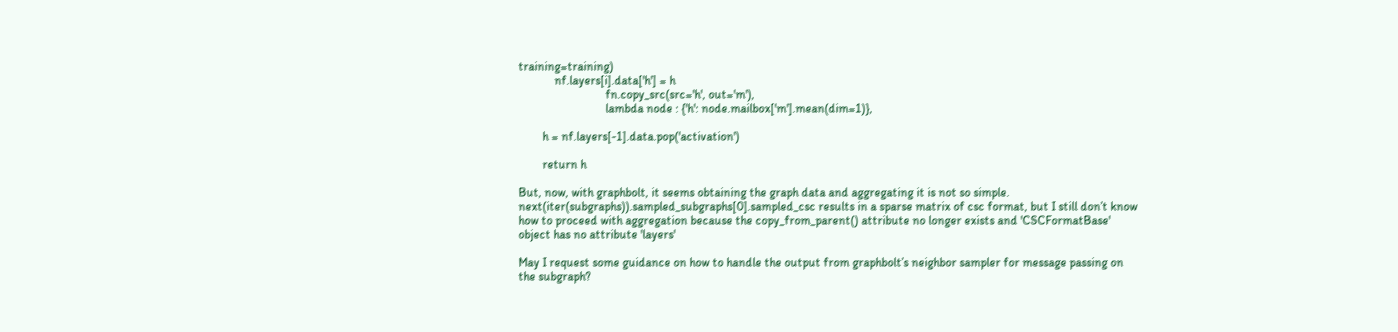training=training)
            nf.layers[i].data['h'] = h
                             fn.copy_src(src='h', out='m'),
                             lambda node : {'h': node.mailbox['m'].mean(dim=1)},

        h = nf.layers[-1].data.pop('activation')

        return h

But, now, with graphbolt, it seems obtaining the graph data and aggregating it is not so simple. next(iter(subgraphs)).sampled_subgraphs[0].sampled_csc results in a sparse matrix of csc format, but I still don’t know how to proceed with aggregation because the copy_from_parent() attribute no longer exists and 'CSCFormatBase' object has no attribute 'layers'

May I request some guidance on how to handle the output from graphbolt’s neighbor sampler for message passing on the subgraph?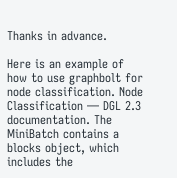Thanks in advance.

Here is an example of how to use graphbolt for node classification. Node Classification — DGL 2.3 documentation. The MiniBatch contains a blocks object, which includes the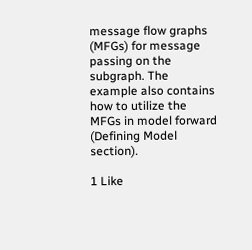message flow graphs (MFGs) for message passing on the subgraph. The example also contains how to utilize the MFGs in model forward (Defining Model section).

1 Like